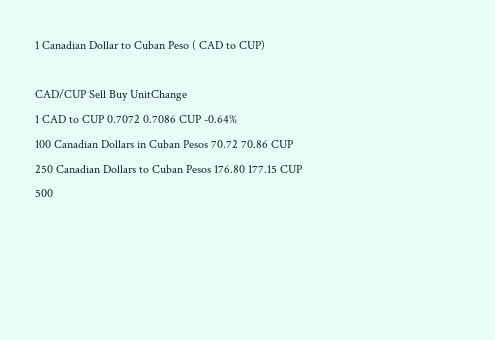1 Canadian Dollar to Cuban Peso ( CAD to CUP)

CAD/CUP Sell Buy UnitChange
1 CAD to CUP 0.7072 0.7086 CUP -0.64%
100 Canadian Dollars in Cuban Pesos 70.72 70.86 CUP
250 Canadian Dollars to Cuban Pesos 176.80 177.15 CUP
500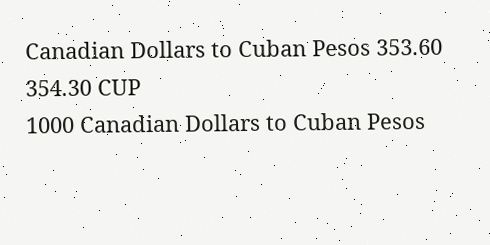Canadian Dollars to Cuban Pesos 353.60 354.30 CUP
1000 Canadian Dollars to Cuban Pesos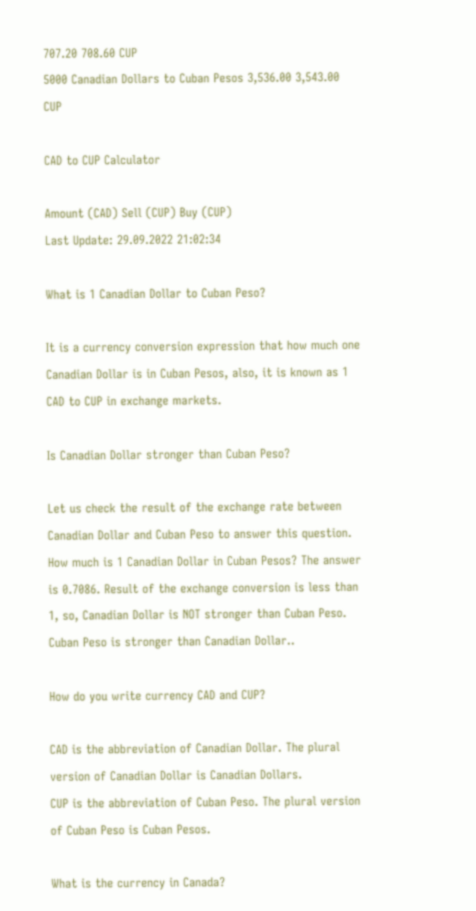707.20 708.60 CUP
5000 Canadian Dollars to Cuban Pesos 3,536.00 3,543.00 CUP

CAD to CUP Calculator

Amount (CAD) Sell (CUP) Buy (CUP)
Last Update: 29.09.2022 21:02:34

What is 1 Canadian Dollar to Cuban Peso?

It is a currency conversion expression that how much one Canadian Dollar is in Cuban Pesos, also, it is known as 1 CAD to CUP in exchange markets.

Is Canadian Dollar stronger than Cuban Peso?

Let us check the result of the exchange rate between Canadian Dollar and Cuban Peso to answer this question. How much is 1 Canadian Dollar in Cuban Pesos? The answer is 0.7086. Result of the exchange conversion is less than 1, so, Canadian Dollar is NOT stronger than Cuban Peso. Cuban Peso is stronger than Canadian Dollar..

How do you write currency CAD and CUP?

CAD is the abbreviation of Canadian Dollar. The plural version of Canadian Dollar is Canadian Dollars.
CUP is the abbreviation of Cuban Peso. The plural version of Cuban Peso is Cuban Pesos.

What is the currency in Canada?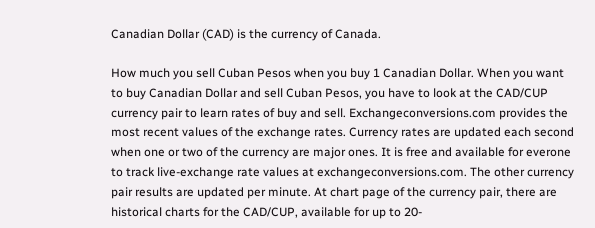Canadian Dollar (CAD) is the currency of Canada.

How much you sell Cuban Pesos when you buy 1 Canadian Dollar. When you want to buy Canadian Dollar and sell Cuban Pesos, you have to look at the CAD/CUP currency pair to learn rates of buy and sell. Exchangeconversions.com provides the most recent values of the exchange rates. Currency rates are updated each second when one or two of the currency are major ones. It is free and available for everone to track live-exchange rate values at exchangeconversions.com. The other currency pair results are updated per minute. At chart page of the currency pair, there are historical charts for the CAD/CUP, available for up to 20-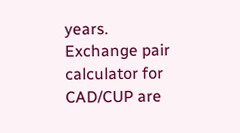years.
Exchange pair calculator for CAD/CUP are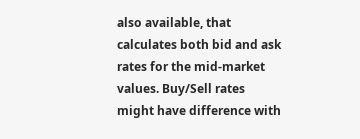also available, that calculates both bid and ask rates for the mid-market values. Buy/Sell rates might have difference with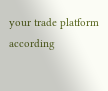your trade platform according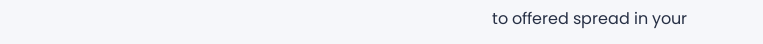to offered spread in your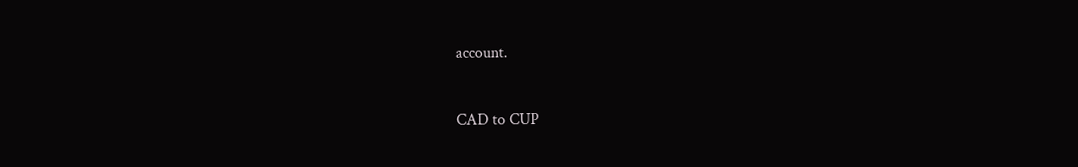account.


CAD to CUP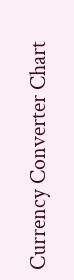Currency Converter Chart